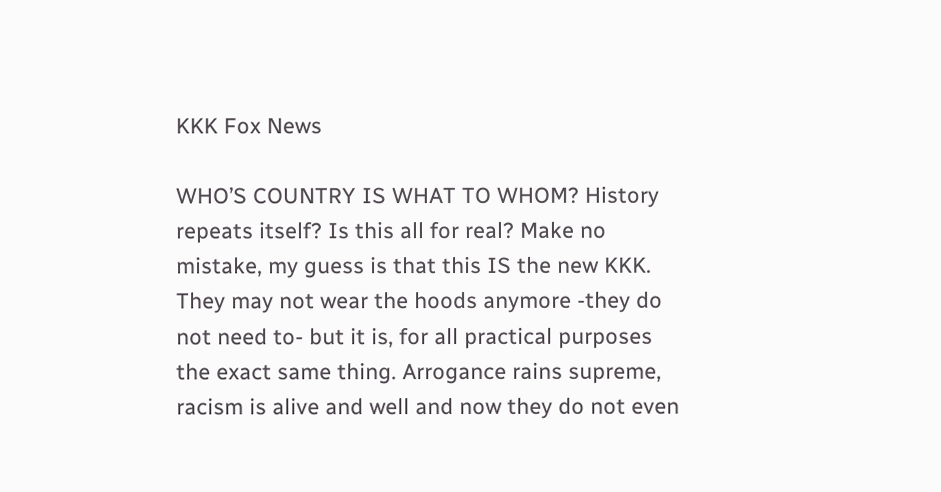KKK Fox News

WHO’S COUNTRY IS WHAT TO WHOM? History repeats itself? Is this all for real? Make no mistake, my guess is that this IS the new KKK. They may not wear the hoods anymore -they do not need to- but it is, for all practical purposes the exact same thing. Arrogance rains supreme, racism is alive and well and now they do not even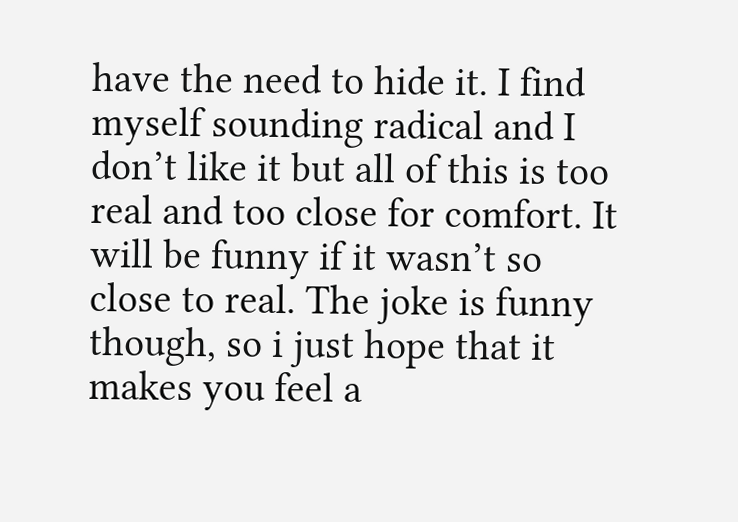have the need to hide it. I find myself sounding radical and I don’t like it but all of this is too real and too close for comfort. It will be funny if it wasn’t so close to real. The joke is funny though, so i just hope that it makes you feel a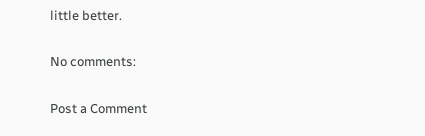little better.

No comments:

Post a Comment